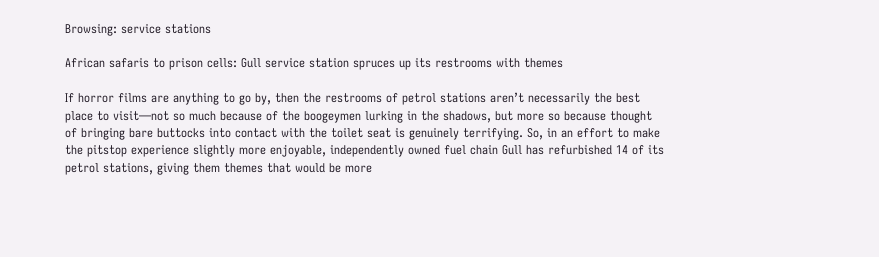Browsing: service stations

African safaris to prison cells: Gull service station spruces up its restrooms with themes

If horror films are anything to go by, then the restrooms of petrol stations aren’t necessarily the best place to visit—not so much because of the boogeymen lurking in the shadows, but more so because thought of bringing bare buttocks into contact with the toilet seat is genuinely terrifying. So, in an effort to make the pitstop experience slightly more enjoyable, independently owned fuel chain Gull has refurbished 14 of its petrol stations, giving them themes that would be more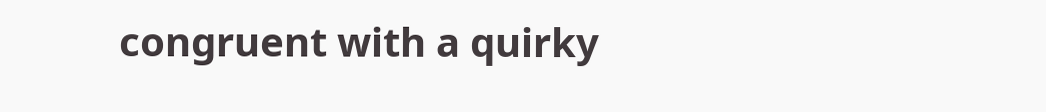congruent with a quirky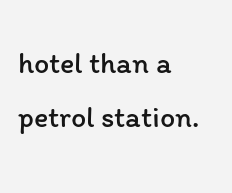hotel than a petrol station.